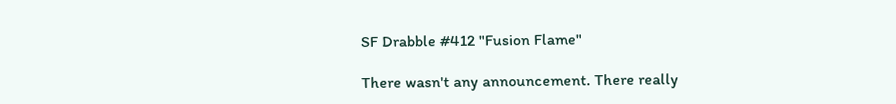SF Drabble #412 "Fusion Flame"

There wasn't any announcement. There really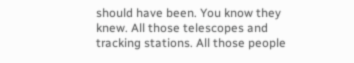should have been. You know they knew. All those telescopes and tracking stations. All those people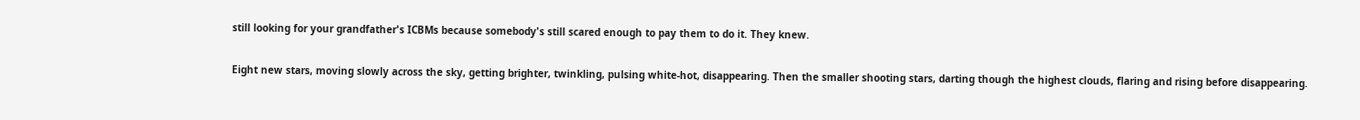still looking for your grandfather's ICBMs because somebody's still scared enough to pay them to do it. They knew.

Eight new stars, moving slowly across the sky, getting brighter, twinkling, pulsing white-hot, disappearing. Then the smaller shooting stars, darting though the highest clouds, flaring and rising before disappearing.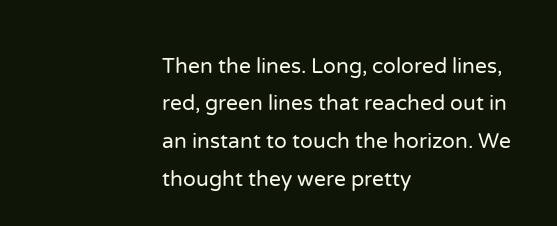Then the lines. Long, colored lines, red, green lines that reached out in an instant to touch the horizon. We thought they were pretty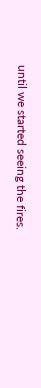until we started seeing the fires.